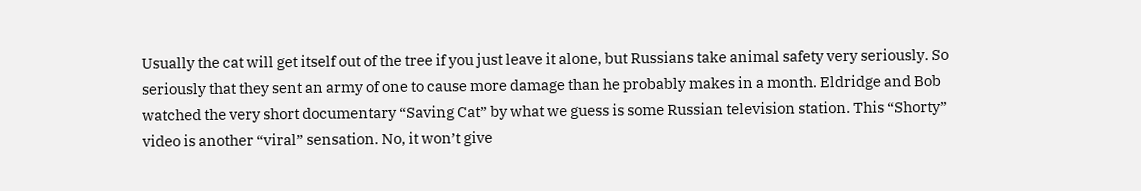Usually the cat will get itself out of the tree if you just leave it alone, but Russians take animal safety very seriously. So seriously that they sent an army of one to cause more damage than he probably makes in a month. Eldridge and Bob watched the very short documentary “Saving Cat” by what we guess is some Russian television station. This “Shorty” video is another “viral” sensation. No, it won’t give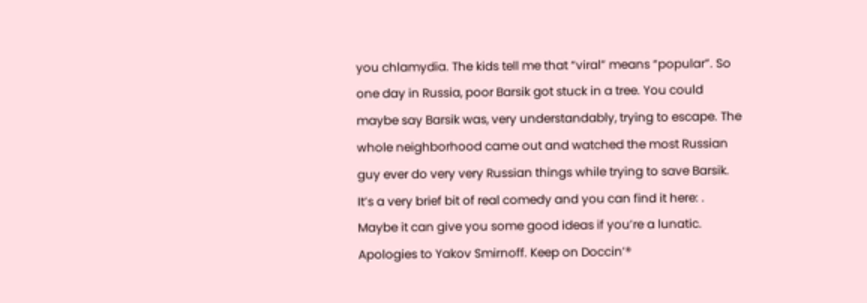you chlamydia. The kids tell me that “viral” means “popular”. So one day in Russia, poor Barsik got stuck in a tree. You could maybe say Barsik was, very understandably, trying to escape. The whole neighborhood came out and watched the most Russian guy ever do very very Russian things while trying to save Barsik. It’s a very brief bit of real comedy and you can find it here: . Maybe it can give you some good ideas if you’re a lunatic. Apologies to Yakov Smirnoff. Keep on Doccin’®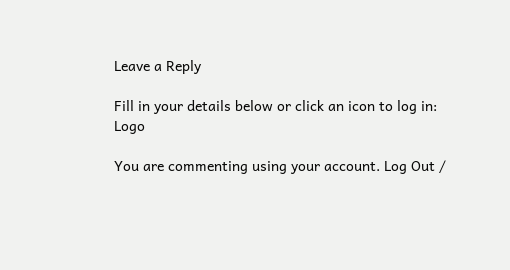Leave a Reply

Fill in your details below or click an icon to log in: Logo

You are commenting using your account. Log Out /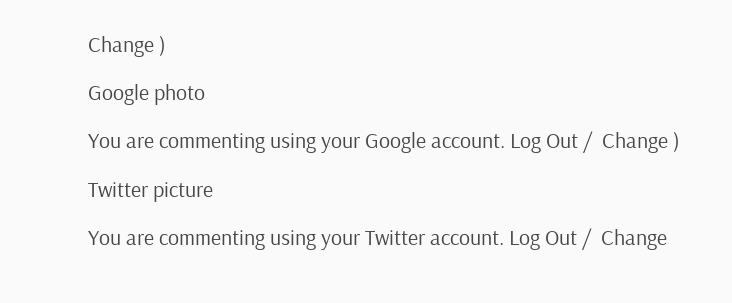Change )

Google photo

You are commenting using your Google account. Log Out /  Change )

Twitter picture

You are commenting using your Twitter account. Log Out /  Change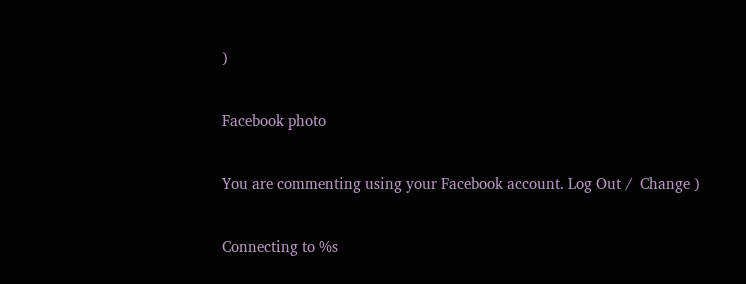)

Facebook photo

You are commenting using your Facebook account. Log Out /  Change )

Connecting to %s